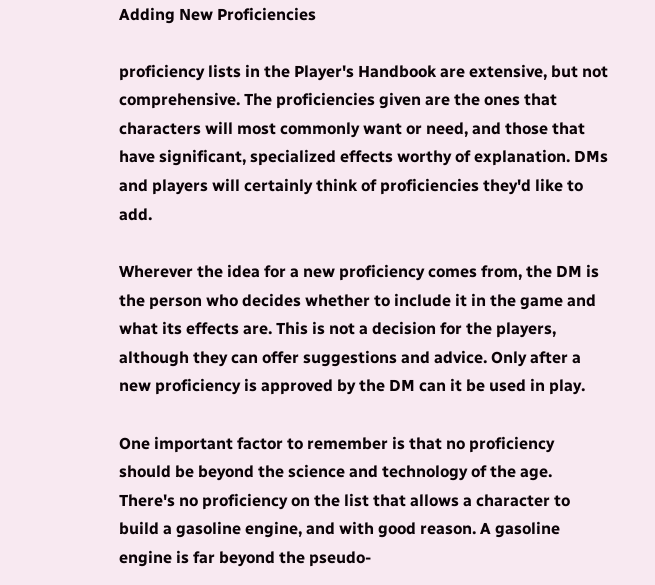Adding New Proficiencies

proficiency lists in the Player's Handbook are extensive, but not comprehensive. The proficiencies given are the ones that characters will most commonly want or need, and those that have significant, specialized effects worthy of explanation. DMs and players will certainly think of proficiencies they'd like to add.

Wherever the idea for a new proficiency comes from, the DM is the person who decides whether to include it in the game and what its effects are. This is not a decision for the players, although they can offer suggestions and advice. Only after a new proficiency is approved by the DM can it be used in play.

One important factor to remember is that no proficiency should be beyond the science and technology of the age. There's no proficiency on the list that allows a character to build a gasoline engine, and with good reason. A gasoline engine is far beyond the pseudo-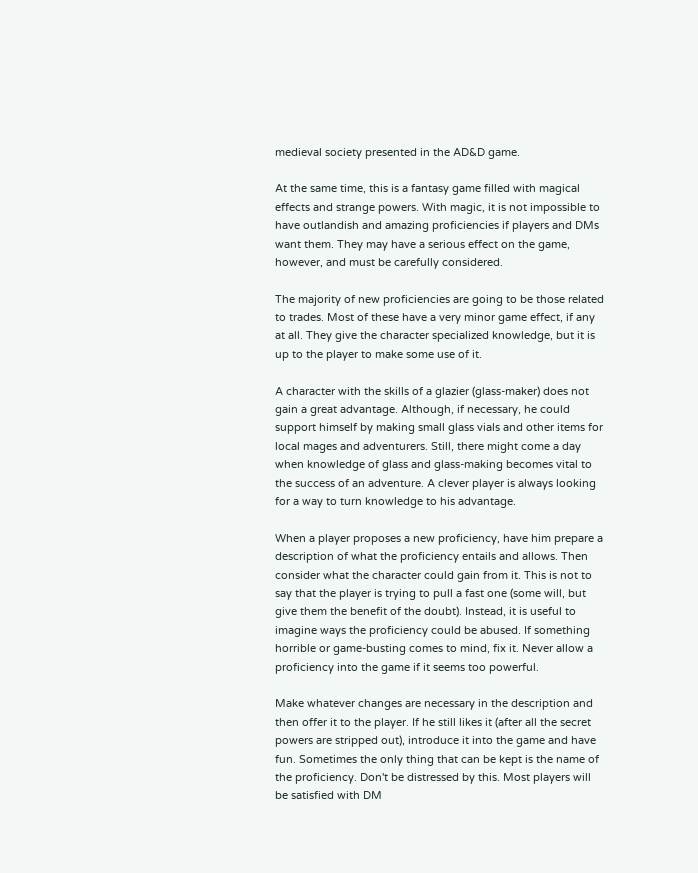medieval society presented in the AD&D game.

At the same time, this is a fantasy game filled with magical effects and strange powers. With magic, it is not impossible to have outlandish and amazing proficiencies if players and DMs want them. They may have a serious effect on the game, however, and must be carefully considered.

The majority of new proficiencies are going to be those related to trades. Most of these have a very minor game effect, if any at all. They give the character specialized knowledge, but it is up to the player to make some use of it.

A character with the skills of a glazier (glass-maker) does not gain a great advantage. Although, if necessary, he could support himself by making small glass vials and other items for local mages and adventurers. Still, there might come a day when knowledge of glass and glass-making becomes vital to the success of an adventure. A clever player is always looking for a way to turn knowledge to his advantage.

When a player proposes a new proficiency, have him prepare a description of what the proficiency entails and allows. Then consider what the character could gain from it. This is not to say that the player is trying to pull a fast one (some will, but give them the benefit of the doubt). Instead, it is useful to imagine ways the proficiency could be abused. If something horrible or game-busting comes to mind, fix it. Never allow a proficiency into the game if it seems too powerful.

Make whatever changes are necessary in the description and then offer it to the player. If he still likes it (after all the secret powers are stripped out), introduce it into the game and have fun. Sometimes the only thing that can be kept is the name of the proficiency. Don't be distressed by this. Most players will be satisfied with DM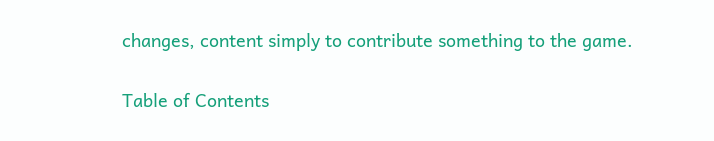changes, content simply to contribute something to the game.

Table of Contents